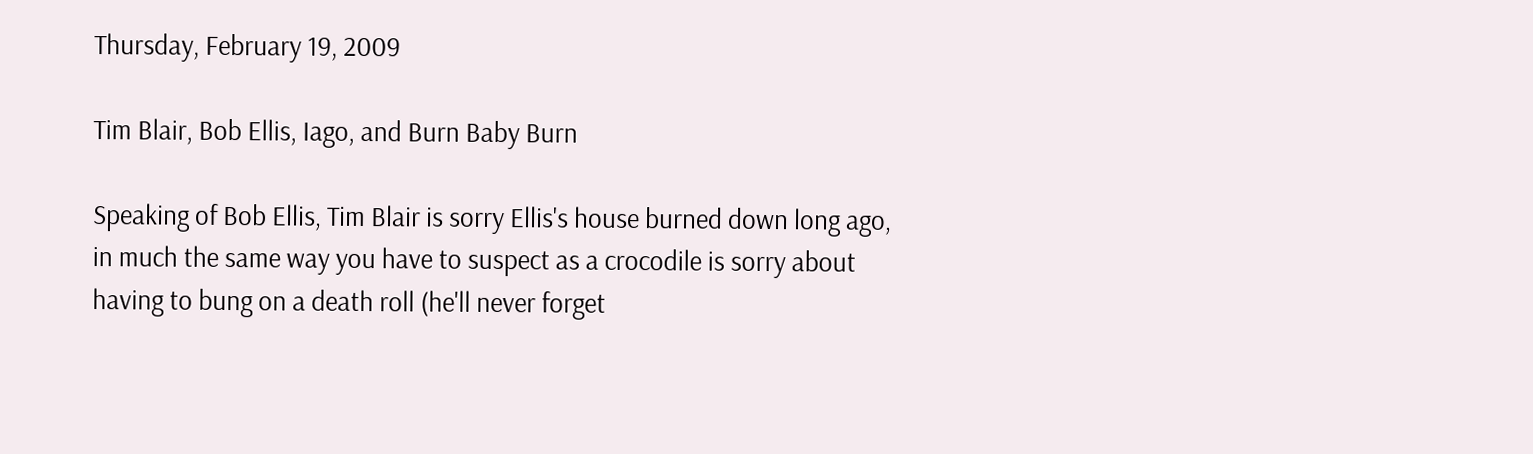Thursday, February 19, 2009

Tim Blair, Bob Ellis, Iago, and Burn Baby Burn

Speaking of Bob Ellis, Tim Blair is sorry Ellis's house burned down long ago, in much the same way you have to suspect as a crocodile is sorry about having to bung on a death roll (he'll never forget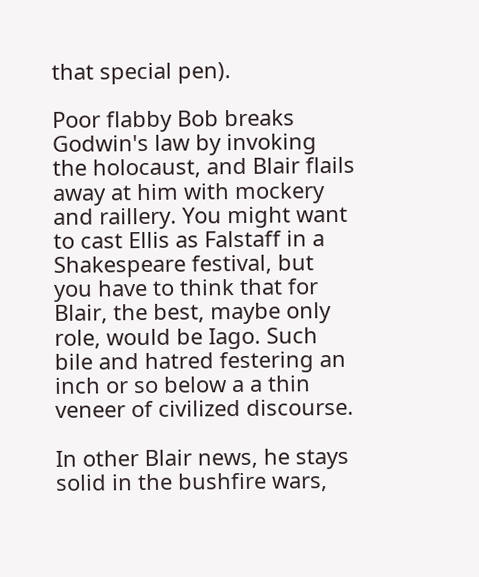that special pen).

Poor flabby Bob breaks Godwin's law by invoking the holocaust, and Blair flails away at him with mockery and raillery. You might want to cast Ellis as Falstaff in a Shakespeare festival, but you have to think that for Blair, the best, maybe only role, would be Iago. Such bile and hatred festering an inch or so below a a thin veneer of civilized discourse.

In other Blair news, he stays solid in the bushfire wars,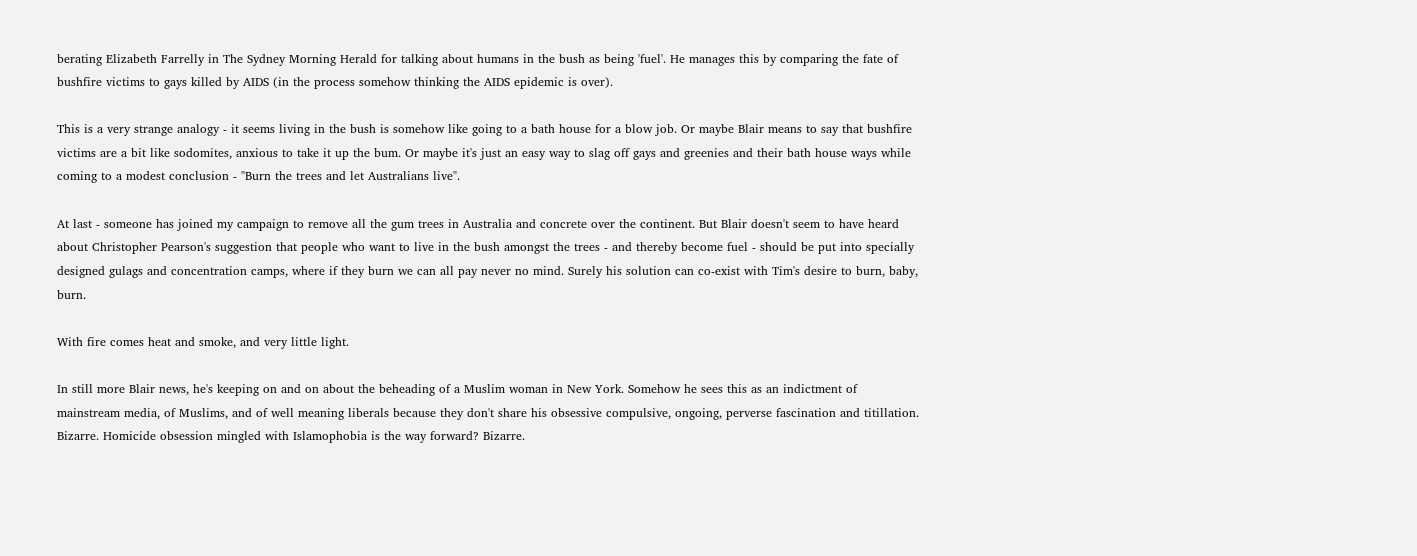berating Elizabeth Farrelly in The Sydney Morning Herald for talking about humans in the bush as being 'fuel'. He manages this by comparing the fate of bushfire victims to gays killed by AIDS (in the process somehow thinking the AIDS epidemic is over).

This is a very strange analogy - it seems living in the bush is somehow like going to a bath house for a blow job. Or maybe Blair means to say that bushfire victims are a bit like sodomites, anxious to take it up the bum. Or maybe it's just an easy way to slag off gays and greenies and their bath house ways while coming to a modest conclusion - "Burn the trees and let Australians live".

At last - someone has joined my campaign to remove all the gum trees in Australia and concrete over the continent. But Blair doesn't seem to have heard about Christopher Pearson's suggestion that people who want to live in the bush amongst the trees - and thereby become fuel - should be put into specially designed gulags and concentration camps, where if they burn we can all pay never no mind. Surely his solution can co-exist with Tim's desire to burn, baby, burn.

With fire comes heat and smoke, and very little light.

In still more Blair news, he's keeping on and on about the beheading of a Muslim woman in New York. Somehow he sees this as an indictment of mainstream media, of Muslims, and of well meaning liberals because they don't share his obsessive compulsive, ongoing, perverse fascination and titillation. Bizarre. Homicide obsession mingled with Islamophobia is the way forward? Bizarre.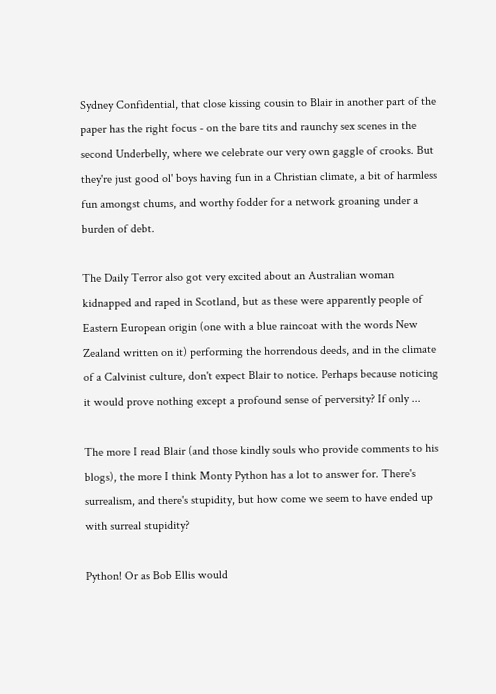Sydney Confidential, that close kissing cousin to Blair in another part of the paper has the right focus - on the bare tits and raunchy sex scenes in the second Underbelly, where we celebrate our very own gaggle of crooks. But they're just good ol' boys having fun in a Christian climate, a bit of harmless fun amongst chums, and worthy fodder for a network groaning under a burden of debt.

The Daily Terror also got very excited about an Australian woman kidnapped and raped in Scotland, but as these were apparently people of Eastern European origin (one with a blue raincoat with the words New Zealand written on it) performing the horrendous deeds, and in the climate of a Calvinist culture, don't expect Blair to notice. Perhaps because noticing it would prove nothing except a profound sense of perversity? If only ...

The more I read Blair (and those kindly souls who provide comments to his blogs), the more I think Monty Python has a lot to answer for. There's surrealism, and there's stupidity, but how come we seem to have ended up with surreal stupidity?

Python! Or as Bob Ellis would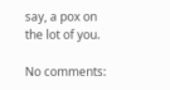say, a pox on the lot of you.

No comments: